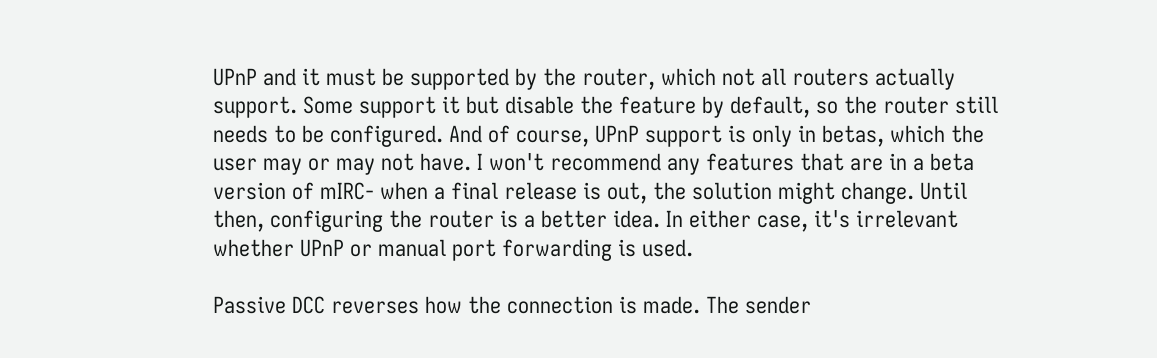UPnP and it must be supported by the router, which not all routers actually support. Some support it but disable the feature by default, so the router still needs to be configured. And of course, UPnP support is only in betas, which the user may or may not have. I won't recommend any features that are in a beta version of mIRC- when a final release is out, the solution might change. Until then, configuring the router is a better idea. In either case, it's irrelevant whether UPnP or manual port forwarding is used.

Passive DCC reverses how the connection is made. The sender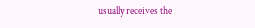usually receives the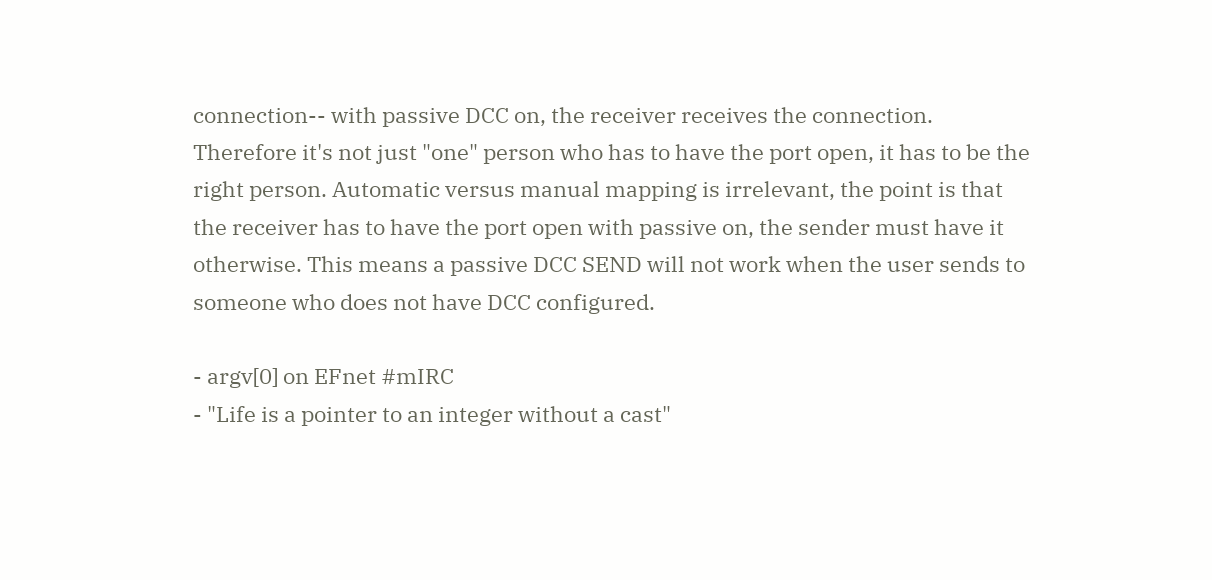connection-- with passive DCC on, the receiver receives the connection. Therefore it's not just "one" person who has to have the port open, it has to be the right person. Automatic versus manual mapping is irrelevant, the point is that the receiver has to have the port open with passive on, the sender must have it otherwise. This means a passive DCC SEND will not work when the user sends to someone who does not have DCC configured.

- argv[0] on EFnet #mIRC
- "Life is a pointer to an integer without a cast"